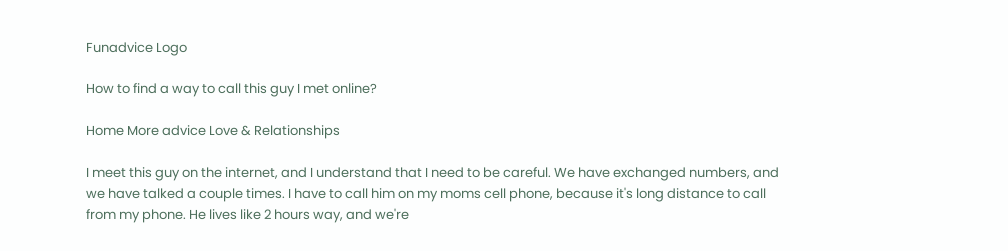Funadvice Logo

How to find a way to call this guy I met online?

Home More advice Love & Relationships

I meet this guy on the internet, and I understand that I need to be careful. We have exchanged numbers, and we have talked a couple times. I have to call him on my moms cell phone, because it's long distance to call from my phone. He lives like 2 hours way, and we're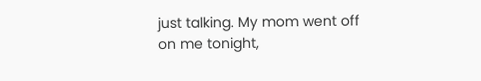just talking. My mom went off on me tonight,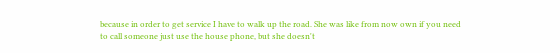because in order to get service I have to walk up the road. She was like from now own if you need to call someone just use the house phone, but she doesn't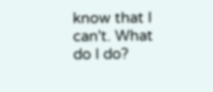know that I can't. What do I do?